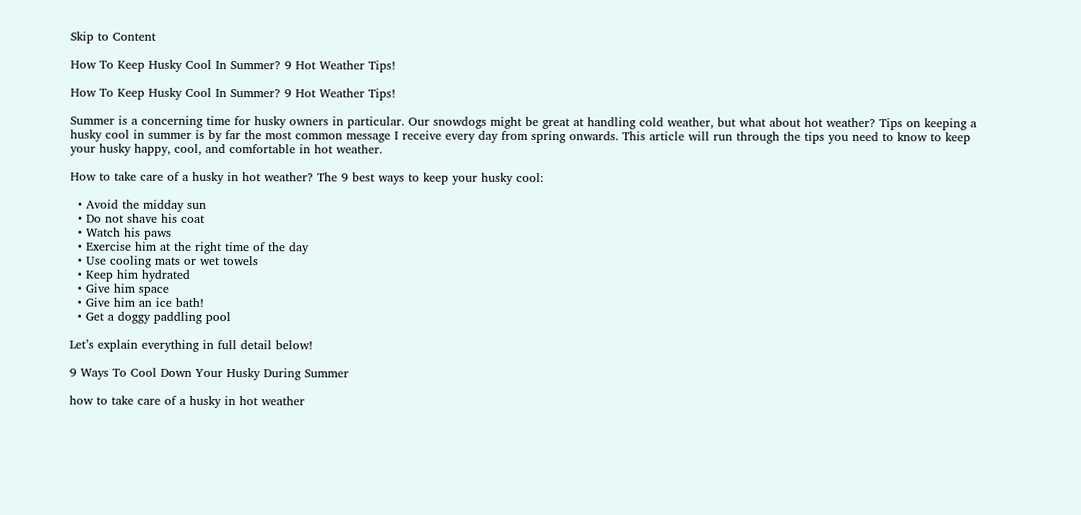Skip to Content

How To Keep Husky Cool In Summer? 9 Hot Weather Tips!

How To Keep Husky Cool In Summer? 9 Hot Weather Tips!

Summer is a concerning time for husky owners in particular. Our snowdogs might be great at handling cold weather, but what about hot weather? Tips on keeping a husky cool in summer is by far the most common message I receive every day from spring onwards. This article will run through the tips you need to know to keep your husky happy, cool, and comfortable in hot weather.

How to take care of a husky in hot weather? The 9 best ways to keep your husky cool:

  • Avoid the midday sun
  • Do not shave his coat
  • Watch his paws
  • Exercise him at the right time of the day
  • Use cooling mats or wet towels
  • Keep him hydrated
  • Give him space
  • Give him an ice bath!
  • Get a doggy paddling pool

Let’s explain everything in full detail below!

9 Ways To Cool Down Your Husky During Summer

how to take care of a husky in hot weather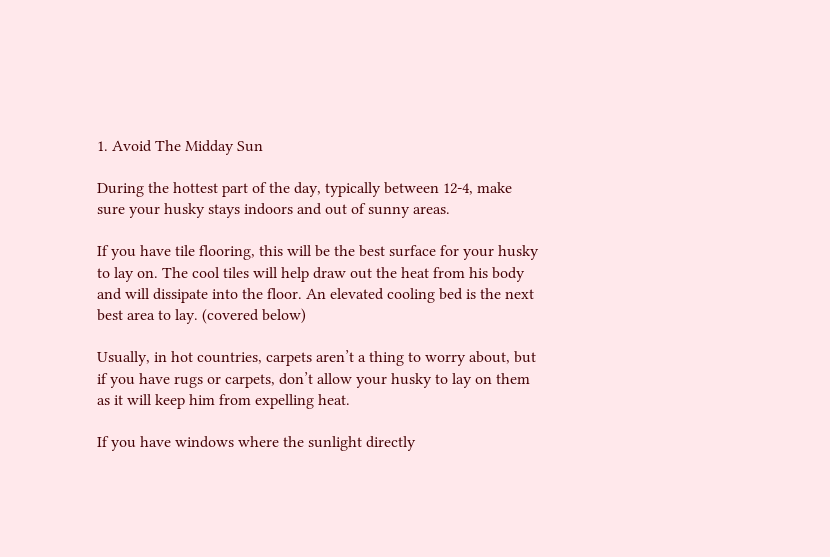1. Avoid The Midday Sun

During the hottest part of the day, typically between 12-4, make sure your husky stays indoors and out of sunny areas.

If you have tile flooring, this will be the best surface for your husky to lay on. The cool tiles will help draw out the heat from his body and will dissipate into the floor. An elevated cooling bed is the next best area to lay. (covered below)

Usually, in hot countries, carpets aren’t a thing to worry about, but if you have rugs or carpets, don’t allow your husky to lay on them as it will keep him from expelling heat.

If you have windows where the sunlight directly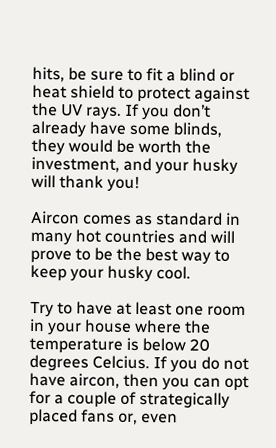hits, be sure to fit a blind or heat shield to protect against the UV rays. If you don’t already have some blinds, they would be worth the investment, and your husky will thank you!

Aircon comes as standard in many hot countries and will prove to be the best way to keep your husky cool.

Try to have at least one room in your house where the temperature is below 20 degrees Celcius. If you do not have aircon, then you can opt for a couple of strategically placed fans or, even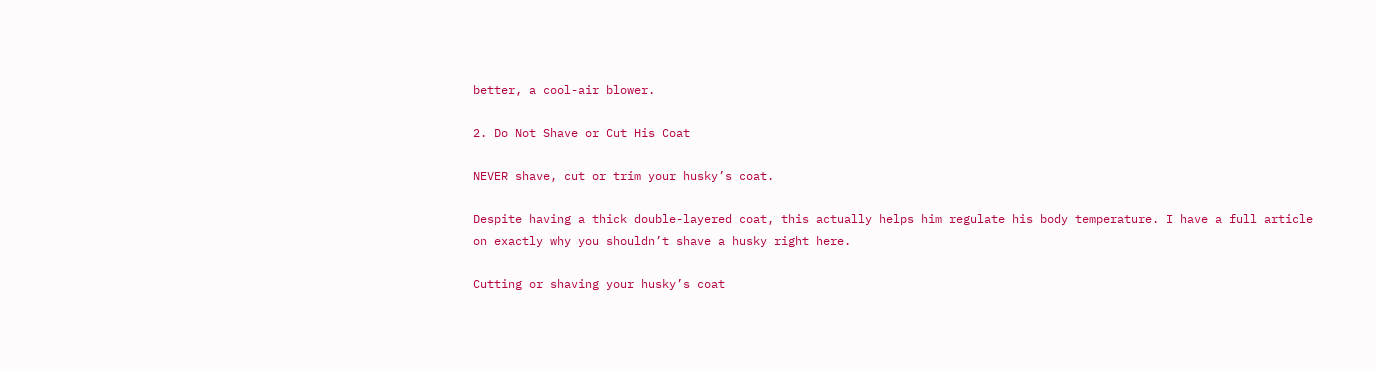better, a cool-air blower.

2. Do Not Shave or Cut His Coat

NEVER shave, cut or trim your husky’s coat.

Despite having a thick double-layered coat, this actually helps him regulate his body temperature. I have a full article on exactly why you shouldn’t shave a husky right here.

Cutting or shaving your husky’s coat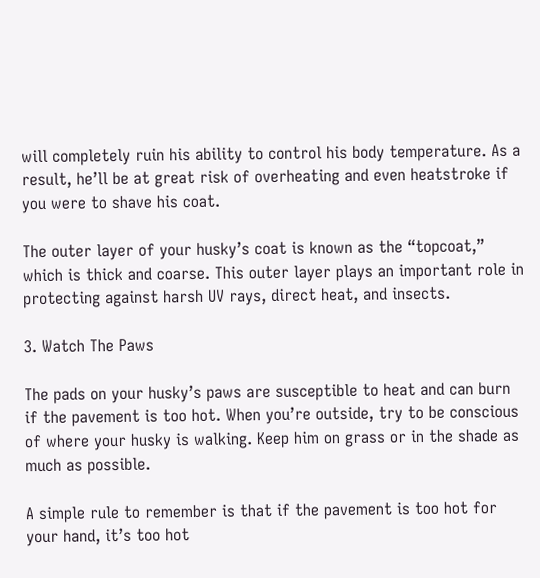will completely ruin his ability to control his body temperature. As a result, he’ll be at great risk of overheating and even heatstroke if you were to shave his coat.

The outer layer of your husky’s coat is known as the “topcoat,” which is thick and coarse. This outer layer plays an important role in protecting against harsh UV rays, direct heat, and insects.

3. Watch The Paws

The pads on your husky’s paws are susceptible to heat and can burn if the pavement is too hot. When you’re outside, try to be conscious of where your husky is walking. Keep him on grass or in the shade as much as possible.

A simple rule to remember is that if the pavement is too hot for your hand, it’s too hot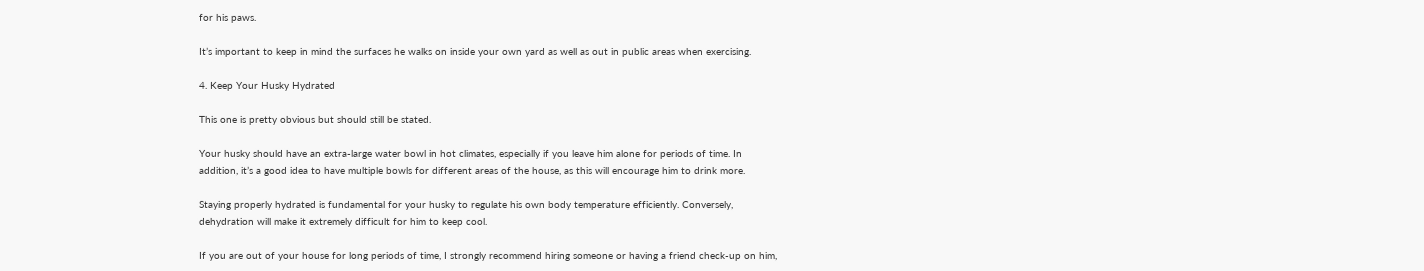for his paws.

It’s important to keep in mind the surfaces he walks on inside your own yard as well as out in public areas when exercising.

4. Keep Your Husky Hydrated

This one is pretty obvious but should still be stated.

Your husky should have an extra-large water bowl in hot climates, especially if you leave him alone for periods of time. In addition, it’s a good idea to have multiple bowls for different areas of the house, as this will encourage him to drink more.

Staying properly hydrated is fundamental for your husky to regulate his own body temperature efficiently. Conversely, dehydration will make it extremely difficult for him to keep cool.

If you are out of your house for long periods of time, I strongly recommend hiring someone or having a friend check-up on him,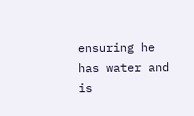ensuring he has water and is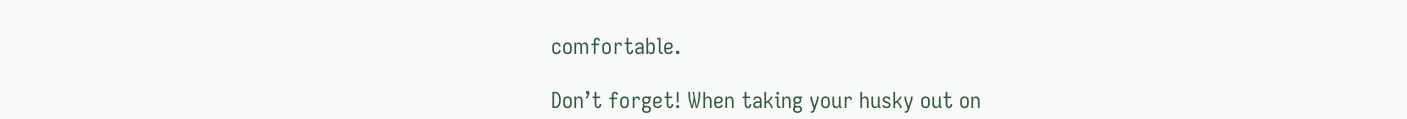comfortable.

Don’t forget! When taking your husky out on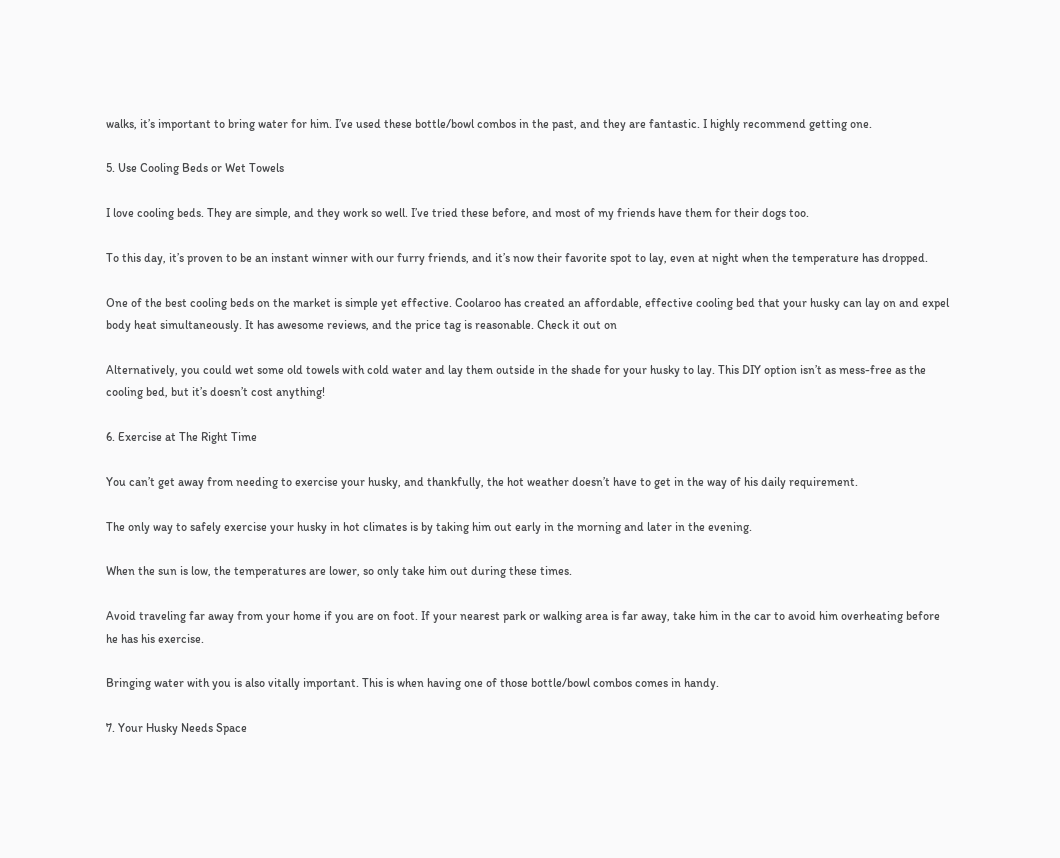walks, it’s important to bring water for him. I’ve used these bottle/bowl combos in the past, and they are fantastic. I highly recommend getting one.

5. Use Cooling Beds or Wet Towels

I love cooling beds. They are simple, and they work so well. I’ve tried these before, and most of my friends have them for their dogs too.

To this day, it’s proven to be an instant winner with our furry friends, and it’s now their favorite spot to lay, even at night when the temperature has dropped.

One of the best cooling beds on the market is simple yet effective. Coolaroo has created an affordable, effective cooling bed that your husky can lay on and expel body heat simultaneously. It has awesome reviews, and the price tag is reasonable. Check it out on

Alternatively, you could wet some old towels with cold water and lay them outside in the shade for your husky to lay. This DIY option isn’t as mess-free as the cooling bed, but it’s doesn’t cost anything!

6. Exercise at The Right Time

You can’t get away from needing to exercise your husky, and thankfully, the hot weather doesn’t have to get in the way of his daily requirement.

The only way to safely exercise your husky in hot climates is by taking him out early in the morning and later in the evening.

When the sun is low, the temperatures are lower, so only take him out during these times.

Avoid traveling far away from your home if you are on foot. If your nearest park or walking area is far away, take him in the car to avoid him overheating before he has his exercise.

Bringing water with you is also vitally important. This is when having one of those bottle/bowl combos comes in handy.

7. Your Husky Needs Space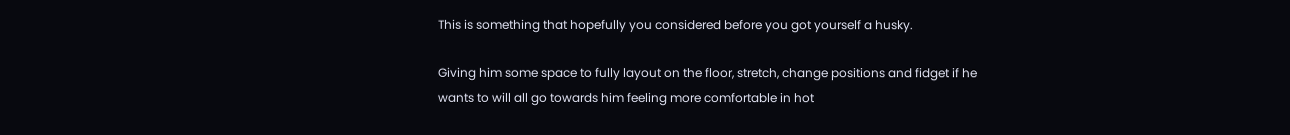This is something that hopefully you considered before you got yourself a husky.

Giving him some space to fully layout on the floor, stretch, change positions and fidget if he wants to will all go towards him feeling more comfortable in hot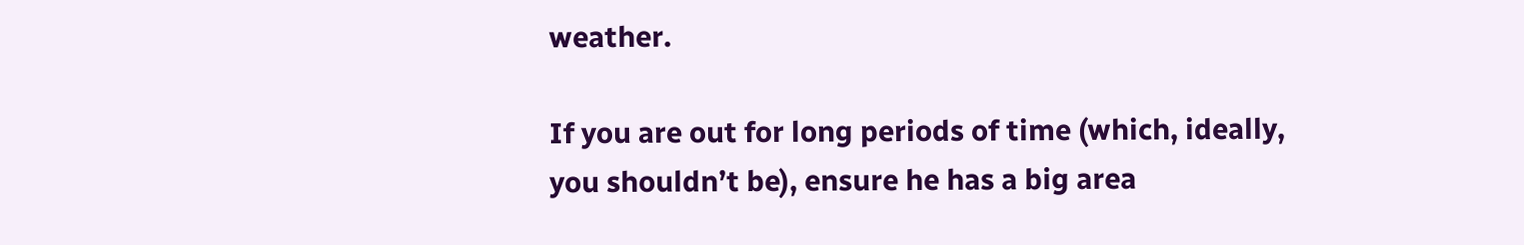weather.

If you are out for long periods of time (which, ideally, you shouldn’t be), ensure he has a big area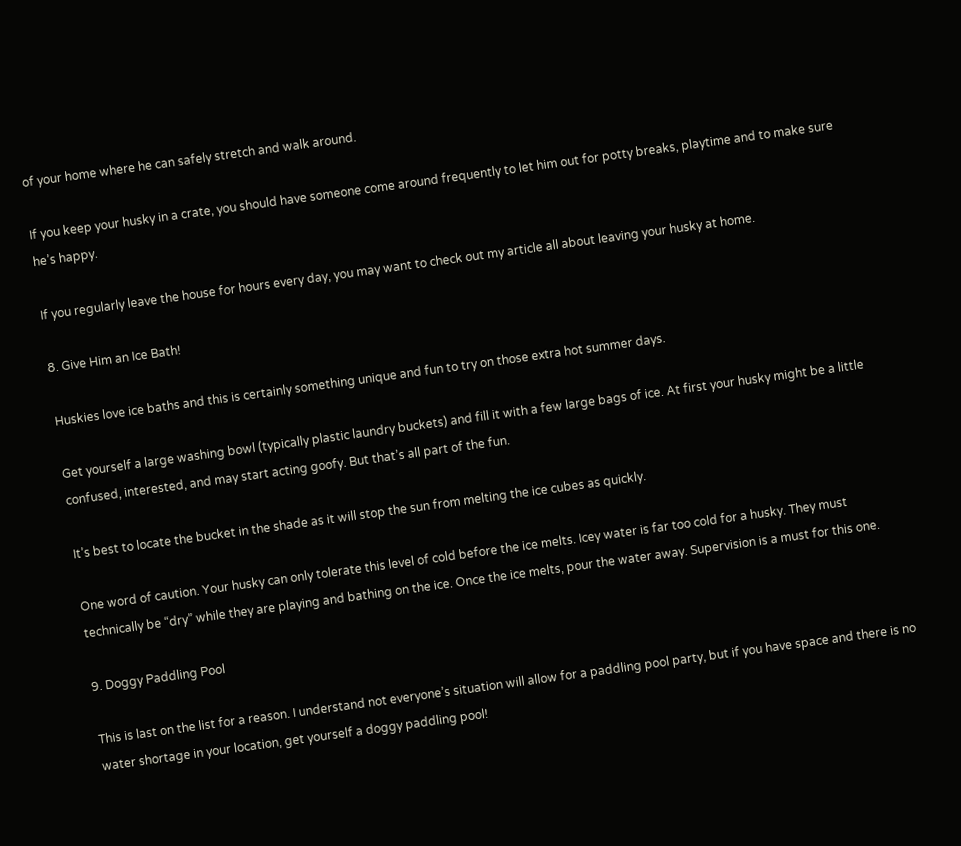of your home where he can safely stretch and walk around.

If you keep your husky in a crate, you should have someone come around frequently to let him out for potty breaks, playtime and to make sure he’s happy.

If you regularly leave the house for hours every day, you may want to check out my article all about leaving your husky at home.

8. Give Him an Ice Bath!

Huskies love ice baths and this is certainly something unique and fun to try on those extra hot summer days.

Get yourself a large washing bowl (typically plastic laundry buckets) and fill it with a few large bags of ice. At first your husky might be a little confused, interested, and may start acting goofy. But that’s all part of the fun.

It’s best to locate the bucket in the shade as it will stop the sun from melting the ice cubes as quickly.

One word of caution. Your husky can only tolerate this level of cold before the ice melts. Icey water is far too cold for a husky. They must technically be “dry” while they are playing and bathing on the ice. Once the ice melts, pour the water away. Supervision is a must for this one.

9. Doggy Paddling Pool

This is last on the list for a reason. I understand not everyone’s situation will allow for a paddling pool party, but if you have space and there is no water shortage in your location, get yourself a doggy paddling pool!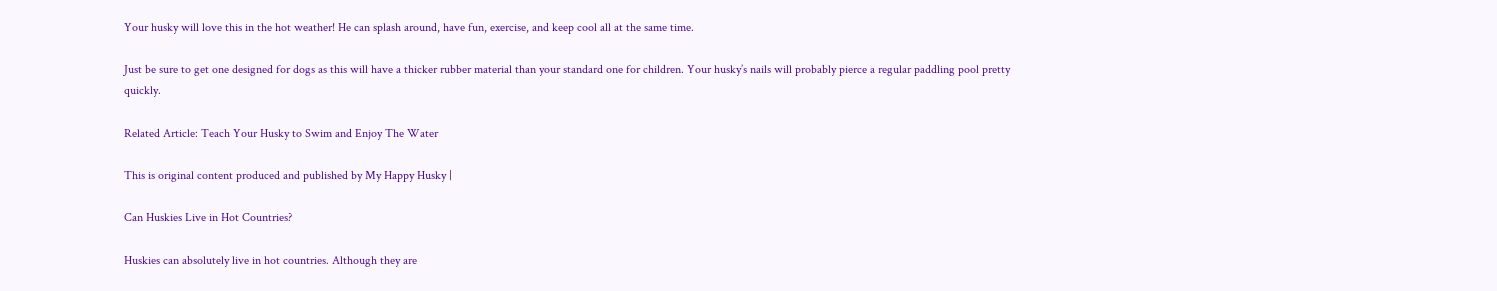Your husky will love this in the hot weather! He can splash around, have fun, exercise, and keep cool all at the same time.

Just be sure to get one designed for dogs as this will have a thicker rubber material than your standard one for children. Your husky’s nails will probably pierce a regular paddling pool pretty quickly.

Related Article: Teach Your Husky to Swim and Enjoy The Water

This is original content produced and published by My Happy Husky |

Can Huskies Live in Hot Countries?

Huskies can absolutely live in hot countries. Although they are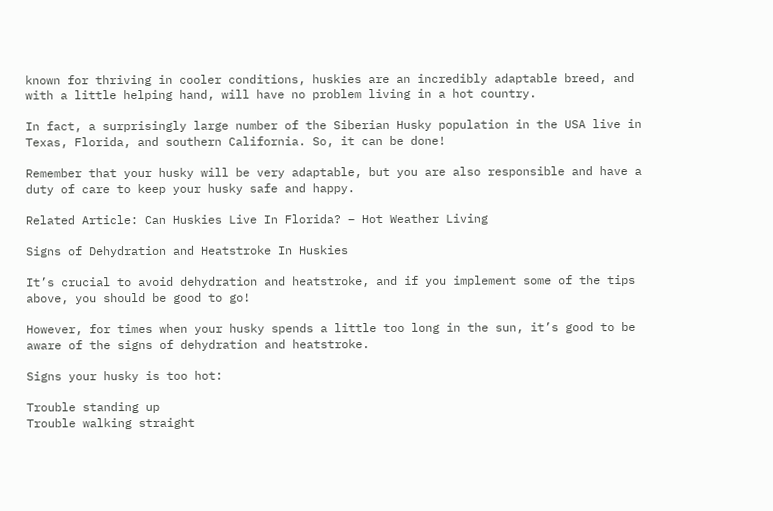known for thriving in cooler conditions, huskies are an incredibly adaptable breed, and with a little helping hand, will have no problem living in a hot country.

In fact, a surprisingly large number of the Siberian Husky population in the USA live in Texas, Florida, and southern California. So, it can be done!

Remember that your husky will be very adaptable, but you are also responsible and have a duty of care to keep your husky safe and happy.

Related Article: Can Huskies Live In Florida? – Hot Weather Living

Signs of Dehydration and Heatstroke In Huskies

It’s crucial to avoid dehydration and heatstroke, and if you implement some of the tips above, you should be good to go!

However, for times when your husky spends a little too long in the sun, it’s good to be aware of the signs of dehydration and heatstroke.

Signs your husky is too hot:

Trouble standing up
Trouble walking straight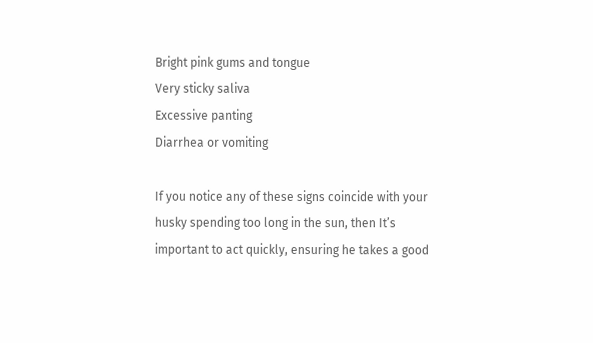Bright pink gums and tongue
Very sticky saliva
Excessive panting
Diarrhea or vomiting

If you notice any of these signs coincide with your husky spending too long in the sun, then It’s important to act quickly, ensuring he takes a good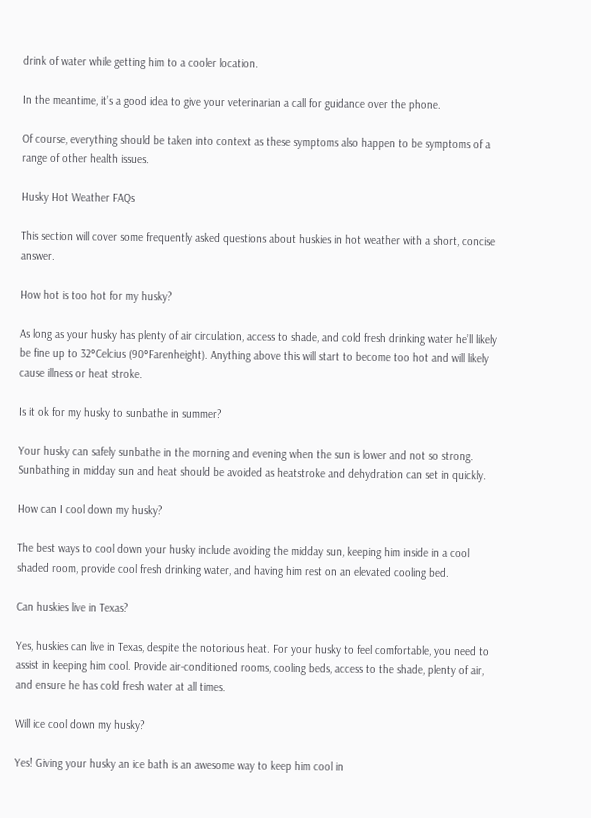drink of water while getting him to a cooler location.

In the meantime, it’s a good idea to give your veterinarian a call for guidance over the phone.

Of course, everything should be taken into context as these symptoms also happen to be symptoms of a range of other health issues.

Husky Hot Weather FAQs

This section will cover some frequently asked questions about huskies in hot weather with a short, concise answer.

How hot is too hot for my husky?

As long as your husky has plenty of air circulation, access to shade, and cold fresh drinking water he’ll likely be fine up to 32°Celcius (90°Farenheight). Anything above this will start to become too hot and will likely cause illness or heat stroke.

Is it ok for my husky to sunbathe in summer?

Your husky can safely sunbathe in the morning and evening when the sun is lower and not so strong. Sunbathing in midday sun and heat should be avoided as heatstroke and dehydration can set in quickly.

How can I cool down my husky?

The best ways to cool down your husky include avoiding the midday sun, keeping him inside in a cool shaded room, provide cool fresh drinking water, and having him rest on an elevated cooling bed.

Can huskies live in Texas?

Yes, huskies can live in Texas, despite the notorious heat. For your husky to feel comfortable, you need to assist in keeping him cool. Provide air-conditioned rooms, cooling beds, access to the shade, plenty of air, and ensure he has cold fresh water at all times.

Will ice cool down my husky?

Yes! Giving your husky an ice bath is an awesome way to keep him cool in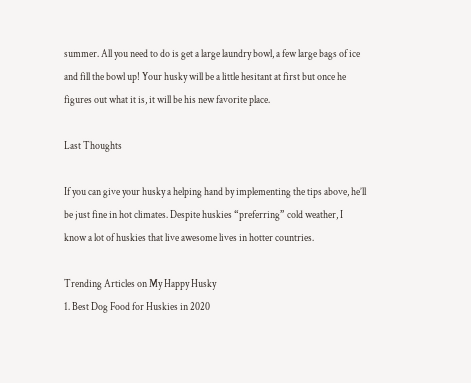summer. All you need to do is get a large laundry bowl, a few large bags of ice and fill the bowl up! Your husky will be a little hesitant at first but once he figures out what it is, it will be his new favorite place.

Last Thoughts

If you can give your husky a helping hand by implementing the tips above, he’ll be just fine in hot climates. Despite huskies “preferring” cold weather, I know a lot of huskies that live awesome lives in hotter countries.

Trending Articles on My Happy Husky
1. Best Dog Food for Huskies in 2020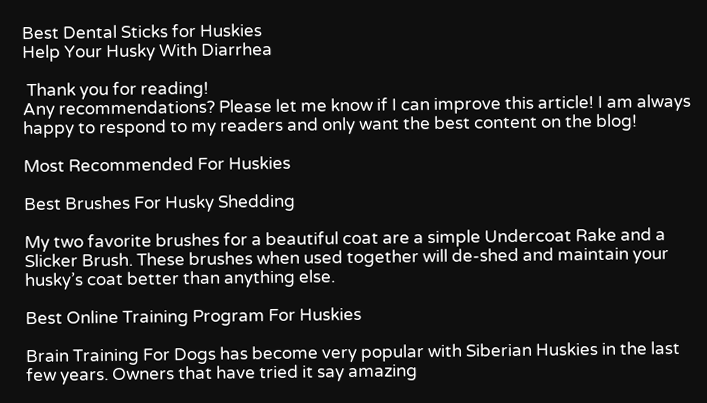Best Dental Sticks for Huskies
Help Your Husky With Diarrhea

 Thank you for reading!
Any recommendations? Please let me know if I can improve this article! I am always happy to respond to my readers and only want the best content on the blog!

Most Recommended For Huskies

Best Brushes For Husky Shedding

My two favorite brushes for a beautiful coat are a simple Undercoat Rake and a Slicker Brush. These brushes when used together will de-shed and maintain your husky’s coat better than anything else.

Best Online Training Program For Huskies

Brain Training For Dogs has become very popular with Siberian Huskies in the last few years. Owners that have tried it say amazing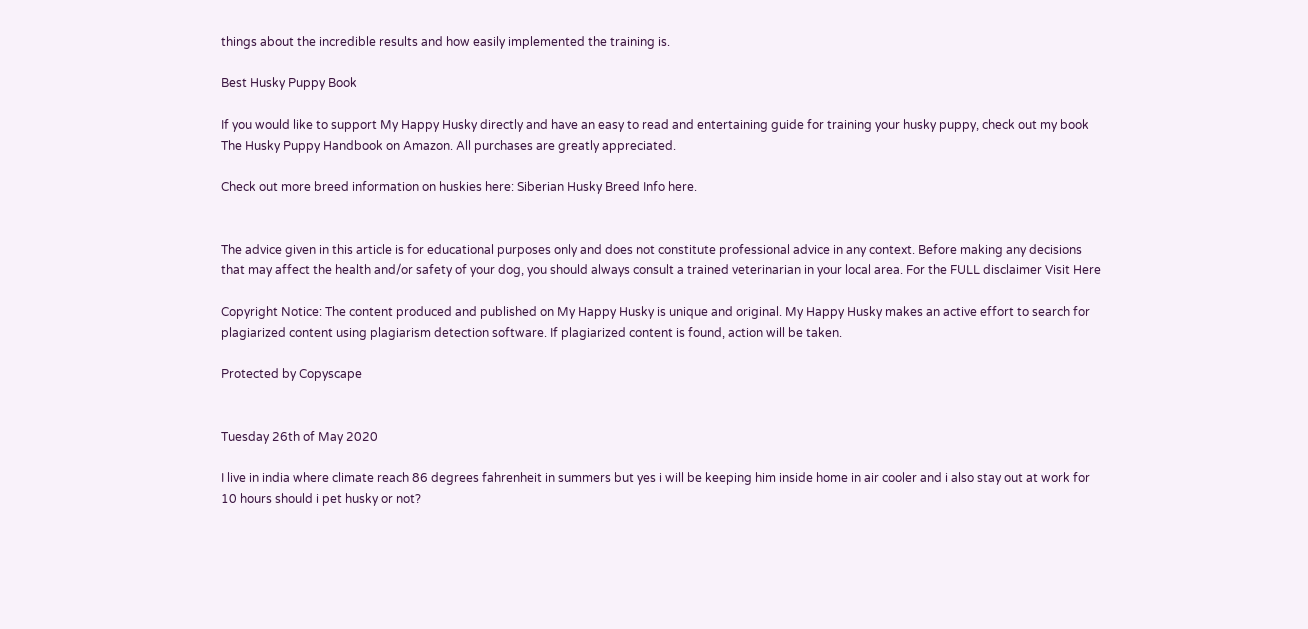things about the incredible results and how easily implemented the training is.

Best Husky Puppy Book

If you would like to support My Happy Husky directly and have an easy to read and entertaining guide for training your husky puppy, check out my book The Husky Puppy Handbook on Amazon. All purchases are greatly appreciated.

Check out more breed information on huskies here: Siberian Husky Breed Info here.


The advice given in this article is for educational purposes only and does not constitute professional advice in any context. Before making any decisions that may affect the health and/or safety of your dog, you should always consult a trained veterinarian in your local area. For the FULL disclaimer Visit Here

Copyright Notice: The content produced and published on My Happy Husky is unique and original. My Happy Husky makes an active effort to search for plagiarized content using plagiarism detection software. If plagiarized content is found, action will be taken.

Protected by Copyscape


Tuesday 26th of May 2020

I live in india where climate reach 86 degrees fahrenheit in summers but yes i will be keeping him inside home in air cooler and i also stay out at work for 10 hours should i pet husky or not?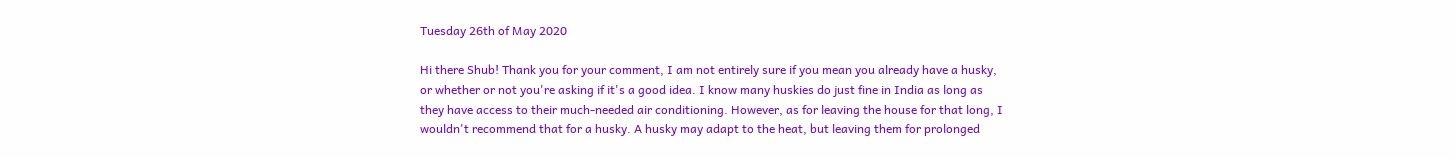Tuesday 26th of May 2020

Hi there Shub! Thank you for your comment, I am not entirely sure if you mean you already have a husky, or whether or not you're asking if it's a good idea. I know many huskies do just fine in India as long as they have access to their much-needed air conditioning. However, as for leaving the house for that long, I wouldn't recommend that for a husky. A husky may adapt to the heat, but leaving them for prolonged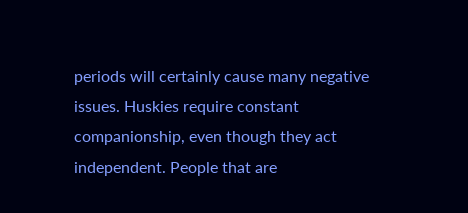periods will certainly cause many negative issues. Huskies require constant companionship, even though they act independent. People that are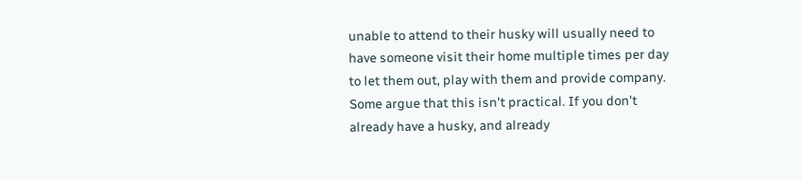unable to attend to their husky will usually need to have someone visit their home multiple times per day to let them out, play with them and provide company. Some argue that this isn't practical. If you don't already have a husky, and already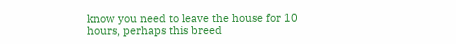know you need to leave the house for 10 hours, perhaps this breed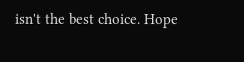isn't the best choice. Hope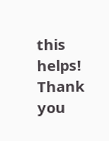this helps! Thank you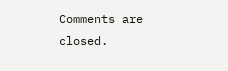Comments are closed.